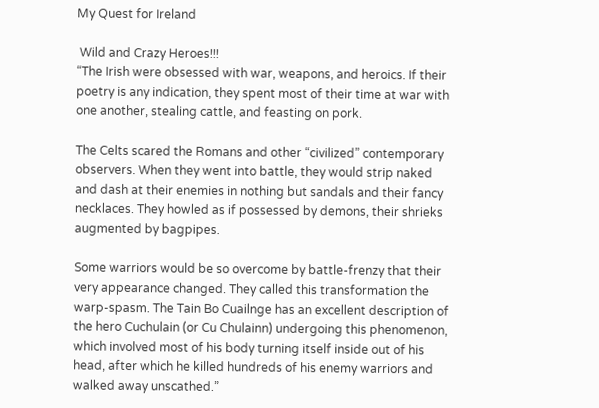My Quest for Ireland

 Wild and Crazy Heroes!!!
“The Irish were obsessed with war, weapons, and heroics. If their poetry is any indication, they spent most of their time at war with one another, stealing cattle, and feasting on pork.

The Celts scared the Romans and other “civilized” contemporary observers. When they went into battle, they would strip naked and dash at their enemies in nothing but sandals and their fancy necklaces. They howled as if possessed by demons, their shrieks augmented by bagpipes.

Some warriors would be so overcome by battle-frenzy that their very appearance changed. They called this transformation the warp-spasm. The Tain Bo Cuailnge has an excellent description of the hero Cuchulain (or Cu Chulainn) undergoing this phenomenon, which involved most of his body turning itself inside out of his head, after which he killed hundreds of his enemy warriors and walked away unscathed.”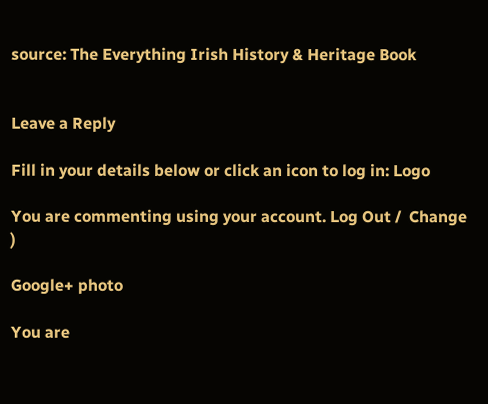source: The Everything Irish History & Heritage Book


Leave a Reply

Fill in your details below or click an icon to log in: Logo

You are commenting using your account. Log Out /  Change )

Google+ photo

You are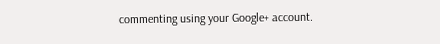commenting using your Google+ account.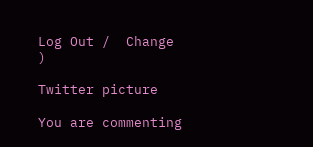Log Out /  Change )

Twitter picture

You are commenting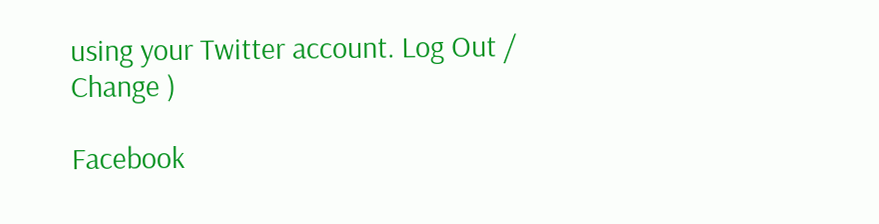using your Twitter account. Log Out /  Change )

Facebook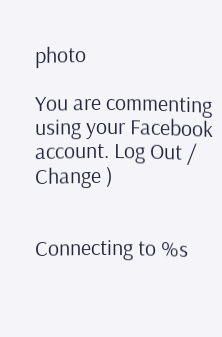photo

You are commenting using your Facebook account. Log Out /  Change )


Connecting to %s